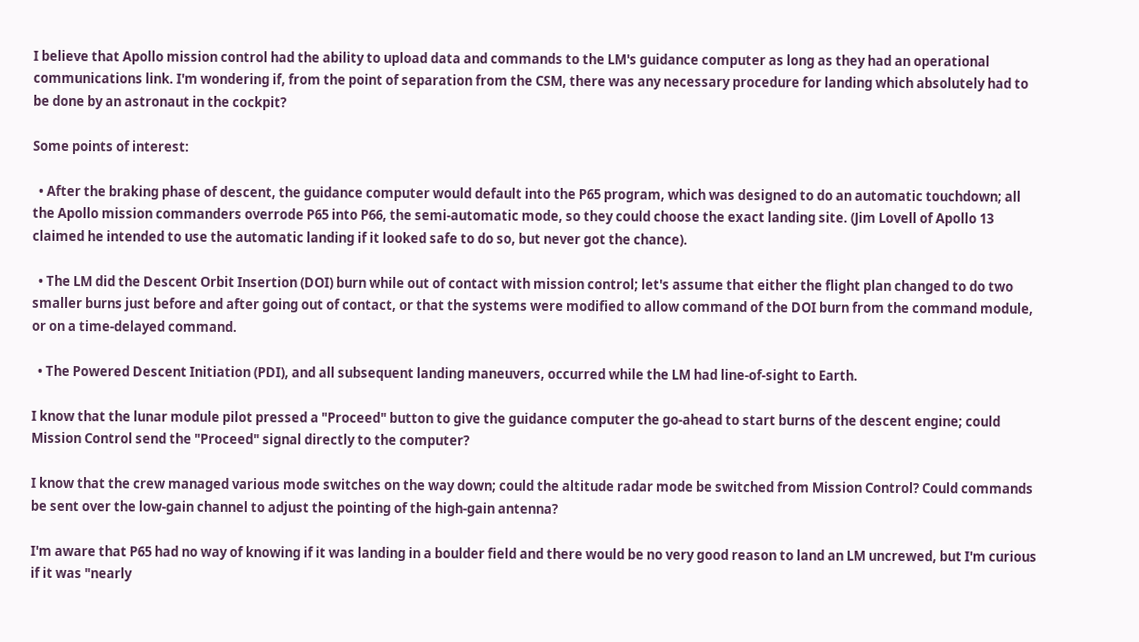I believe that Apollo mission control had the ability to upload data and commands to the LM's guidance computer as long as they had an operational communications link. I'm wondering if, from the point of separation from the CSM, there was any necessary procedure for landing which absolutely had to be done by an astronaut in the cockpit?

Some points of interest:

  • After the braking phase of descent, the guidance computer would default into the P65 program, which was designed to do an automatic touchdown; all the Apollo mission commanders overrode P65 into P66, the semi-automatic mode, so they could choose the exact landing site. (Jim Lovell of Apollo 13 claimed he intended to use the automatic landing if it looked safe to do so, but never got the chance).

  • The LM did the Descent Orbit Insertion (DOI) burn while out of contact with mission control; let's assume that either the flight plan changed to do two smaller burns just before and after going out of contact, or that the systems were modified to allow command of the DOI burn from the command module, or on a time-delayed command.

  • The Powered Descent Initiation (PDI), and all subsequent landing maneuvers, occurred while the LM had line-of-sight to Earth.

I know that the lunar module pilot pressed a "Proceed" button to give the guidance computer the go-ahead to start burns of the descent engine; could Mission Control send the "Proceed" signal directly to the computer?

I know that the crew managed various mode switches on the way down; could the altitude radar mode be switched from Mission Control? Could commands be sent over the low-gain channel to adjust the pointing of the high-gain antenna?

I'm aware that P65 had no way of knowing if it was landing in a boulder field and there would be no very good reason to land an LM uncrewed, but I'm curious if it was "nearly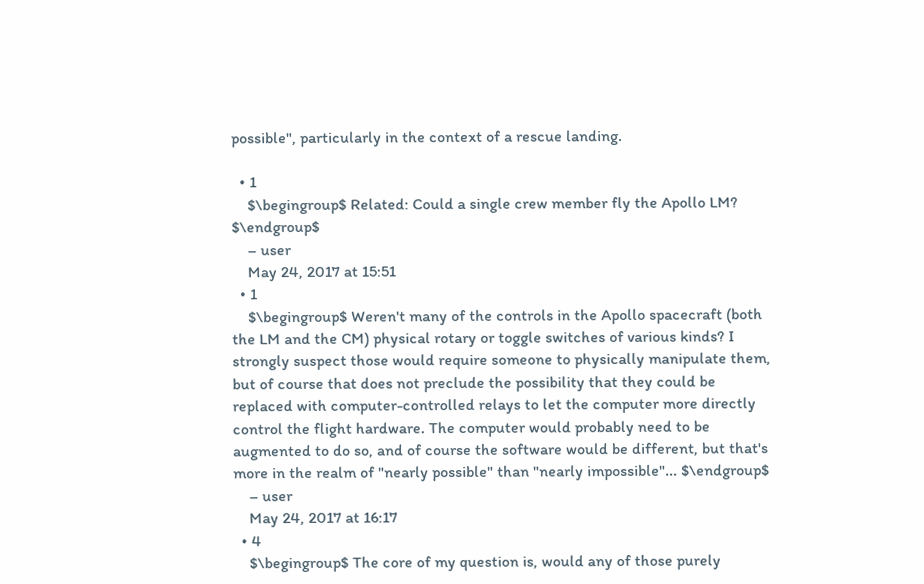possible", particularly in the context of a rescue landing.

  • 1
    $\begingroup$ Related: Could a single crew member fly the Apollo LM? $\endgroup$
    – user
    May 24, 2017 at 15:51
  • 1
    $\begingroup$ Weren't many of the controls in the Apollo spacecraft (both the LM and the CM) physical rotary or toggle switches of various kinds? I strongly suspect those would require someone to physically manipulate them, but of course that does not preclude the possibility that they could be replaced with computer-controlled relays to let the computer more directly control the flight hardware. The computer would probably need to be augmented to do so, and of course the software would be different, but that's more in the realm of "nearly possible" than "nearly impossible"... $\endgroup$
    – user
    May 24, 2017 at 16:17
  • 4
    $\begingroup$ The core of my question is, would any of those purely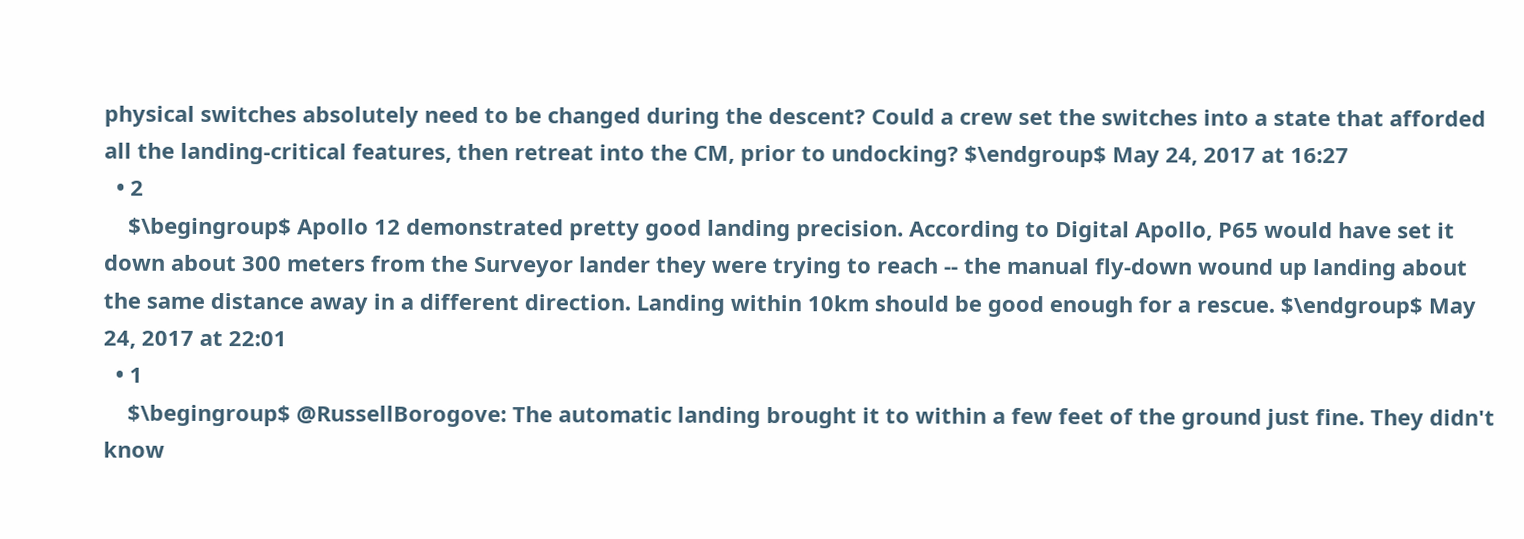physical switches absolutely need to be changed during the descent? Could a crew set the switches into a state that afforded all the landing-critical features, then retreat into the CM, prior to undocking? $\endgroup$ May 24, 2017 at 16:27
  • 2
    $\begingroup$ Apollo 12 demonstrated pretty good landing precision. According to Digital Apollo, P65 would have set it down about 300 meters from the Surveyor lander they were trying to reach -- the manual fly-down wound up landing about the same distance away in a different direction. Landing within 10km should be good enough for a rescue. $\endgroup$ May 24, 2017 at 22:01
  • 1
    $\begingroup$ @RussellBorogove: The automatic landing brought it to within a few feet of the ground just fine. They didn't know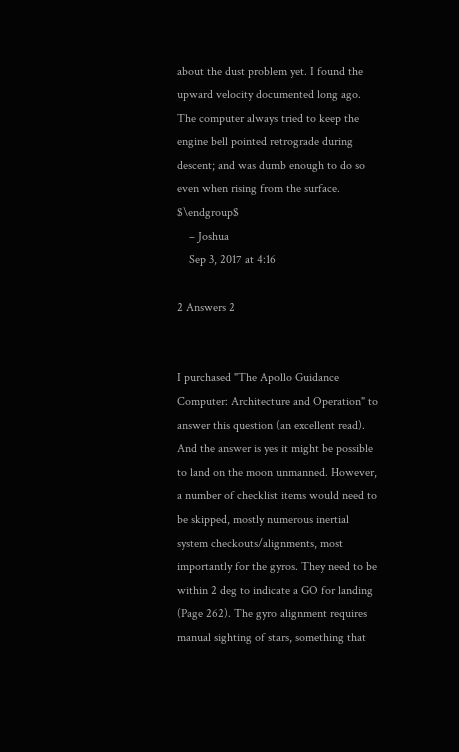about the dust problem yet. I found the upward velocity documented long ago. The computer always tried to keep the engine bell pointed retrograde during descent; and was dumb enough to do so even when rising from the surface. $\endgroup$
    – Joshua
    Sep 3, 2017 at 4:16

2 Answers 2


I purchased "The Apollo Guidance Computer: Architecture and Operation" to answer this question (an excellent read). And the answer is yes it might be possible to land on the moon unmanned. However, a number of checklist items would need to be skipped, mostly numerous inertial system checkouts/alignments, most importantly for the gyros. They need to be within 2 deg to indicate a GO for landing (Page 262). The gyro alignment requires manual sighting of stars, something that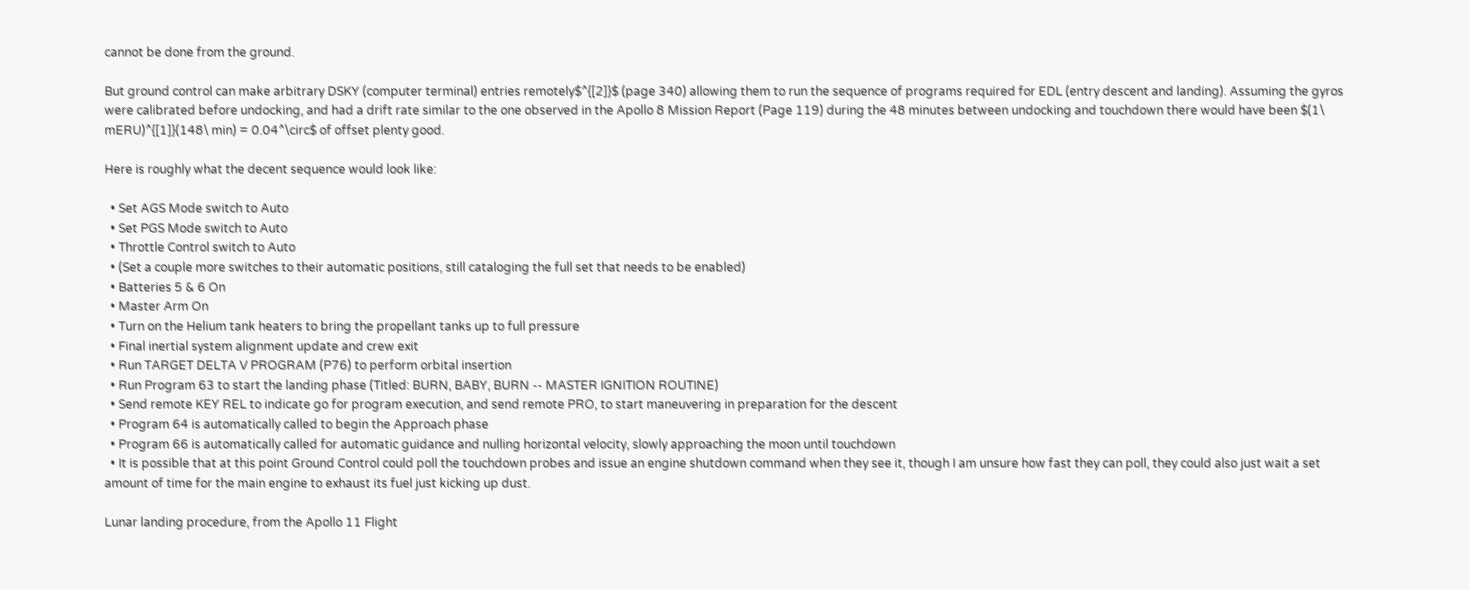cannot be done from the ground.

But ground control can make arbitrary DSKY (computer terminal) entries remotely$^{[2]}$ (page 340) allowing them to run the sequence of programs required for EDL (entry descent and landing). Assuming the gyros were calibrated before undocking, and had a drift rate similar to the one observed in the Apollo 8 Mission Report (Page 119) during the 48 minutes between undocking and touchdown there would have been $(1\ mERU)^{[1]}(148\ min) = 0.04^\circ$ of offset plenty good.

Here is roughly what the decent sequence would look like:

  • Set AGS Mode switch to Auto
  • Set PGS Mode switch to Auto
  • Throttle Control switch to Auto
  • (Set a couple more switches to their automatic positions, still cataloging the full set that needs to be enabled)
  • Batteries 5 & 6 On
  • Master Arm On
  • Turn on the Helium tank heaters to bring the propellant tanks up to full pressure
  • Final inertial system alignment update and crew exit
  • Run TARGET DELTA V PROGRAM (P76) to perform orbital insertion
  • Run Program 63 to start the landing phase (Titled: BURN, BABY, BURN -- MASTER IGNITION ROUTINE)
  • Send remote KEY REL to indicate go for program execution, and send remote PRO, to start maneuvering in preparation for the descent
  • Program 64 is automatically called to begin the Approach phase
  • Program 66 is automatically called for automatic guidance and nulling horizontal velocity, slowly approaching the moon until touchdown
  • It is possible that at this point Ground Control could poll the touchdown probes and issue an engine shutdown command when they see it, though I am unsure how fast they can poll, they could also just wait a set amount of time for the main engine to exhaust its fuel just kicking up dust.

Lunar landing procedure, from the Apollo 11 Flight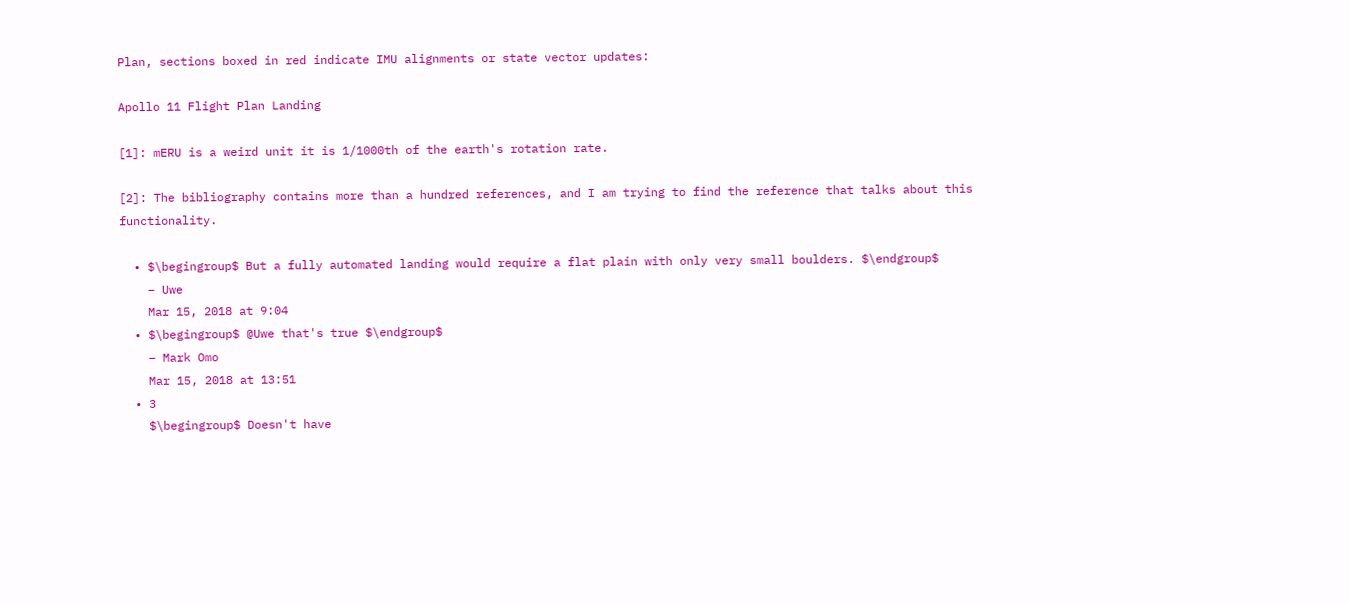Plan, sections boxed in red indicate IMU alignments or state vector updates:

Apollo 11 Flight Plan Landing

[1]: mERU is a weird unit it is 1/1000th of the earth's rotation rate.

[2]: The bibliography contains more than a hundred references, and I am trying to find the reference that talks about this functionality.

  • $\begingroup$ But a fully automated landing would require a flat plain with only very small boulders. $\endgroup$
    – Uwe
    Mar 15, 2018 at 9:04
  • $\begingroup$ @Uwe that's true $\endgroup$
    – Mark Omo
    Mar 15, 2018 at 13:51
  • 3
    $\begingroup$ Doesn't have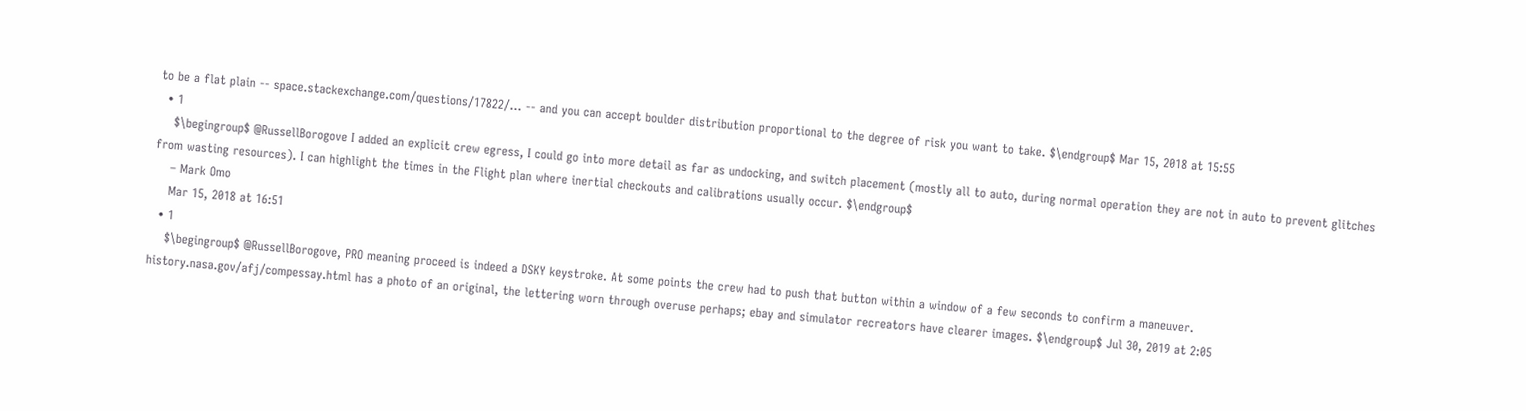to be a flat plain -- space.stackexchange.com/questions/17822/… -- and you can accept boulder distribution proportional to the degree of risk you want to take. $\endgroup$ Mar 15, 2018 at 15:55
  • 1
    $\begingroup$ @RussellBorogove I added an explicit crew egress, I could go into more detail as far as undocking, and switch placement (mostly all to auto, during normal operation they are not in auto to prevent glitches from wasting resources). I can highlight the times in the Flight plan where inertial checkouts and calibrations usually occur. $\endgroup$
    – Mark Omo
    Mar 15, 2018 at 16:51
  • 1
    $\begingroup$ @RussellBorogove, PRO meaning proceed is indeed a DSKY keystroke. At some points the crew had to push that button within a window of a few seconds to confirm a maneuver. history.nasa.gov/afj/compessay.html has a photo of an original, the lettering worn through overuse perhaps; ebay and simulator recreators have clearer images. $\endgroup$ Jul 30, 2019 at 2:05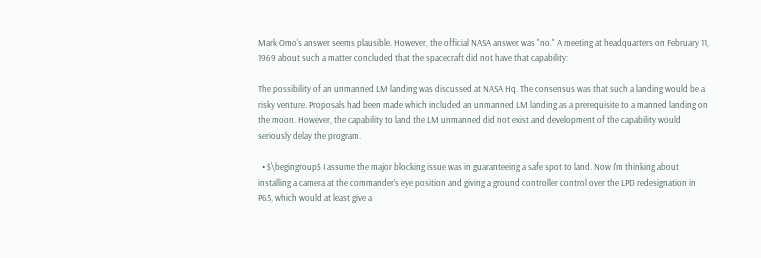Mark Omo's answer seems plausible. However, the official NASA answer was "no." A meeting at headquarters on February 11, 1969 about such a matter concluded that the spacecraft did not have that capability:

The possibility of an unmanned LM landing was discussed at NASA Hq. The consensus was that such a landing would be a risky venture. Proposals had been made which included an unmanned LM landing as a prerequisite to a manned landing on the moon. However, the capability to land the LM unmanned did not exist and development of the capability would seriously delay the program.

  • $\begingroup$ I assume the major blocking issue was in guaranteeing a safe spot to land. Now I'm thinking about installing a camera at the commander's eye position and giving a ground controller control over the LPD redesignation in P65, which would at least give a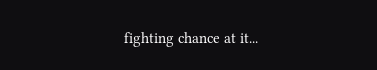fighting chance at it...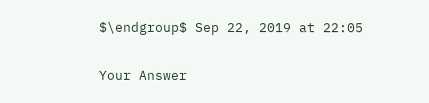$\endgroup$ Sep 22, 2019 at 22:05

Your Answer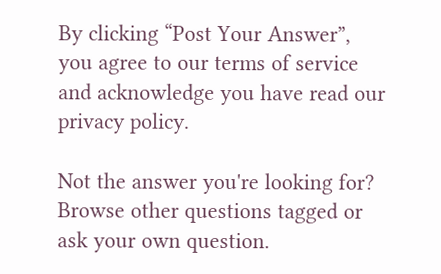By clicking “Post Your Answer”, you agree to our terms of service and acknowledge you have read our privacy policy.

Not the answer you're looking for? Browse other questions tagged or ask your own question.